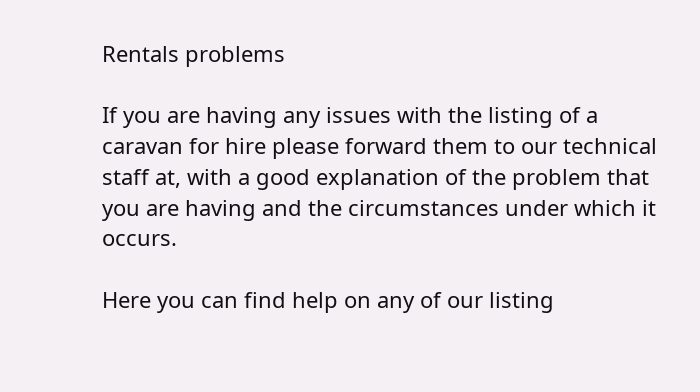Rentals problems

If you are having any issues with the listing of a caravan for hire please forward them to our technical staff at, with a good explanation of the problem that you are having and the circumstances under which it occurs.

Here you can find help on any of our listing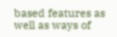based features as well as ways of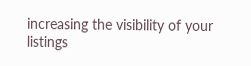increasing the visibility of your listings